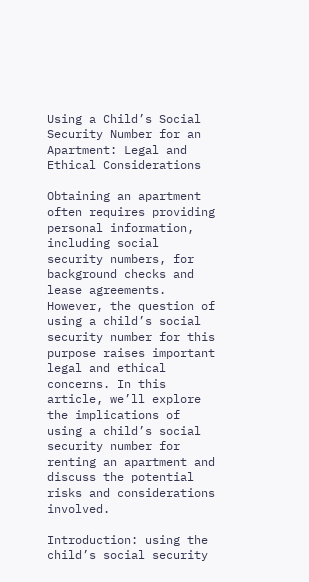Using a Child’s Social Security Number for an Apartment: Legal and Ethical Considerations

Obtaining an apartment often requires providing personal information, including social security numbers, for background checks and lease agreements. However, the question of using a child’s social security number for this purpose raises important legal and ethical concerns. In this article, we’ll explore the implications of using a child’s social security number for renting an apartment and discuss the potential risks and considerations involved.

Introduction: using the child’s social security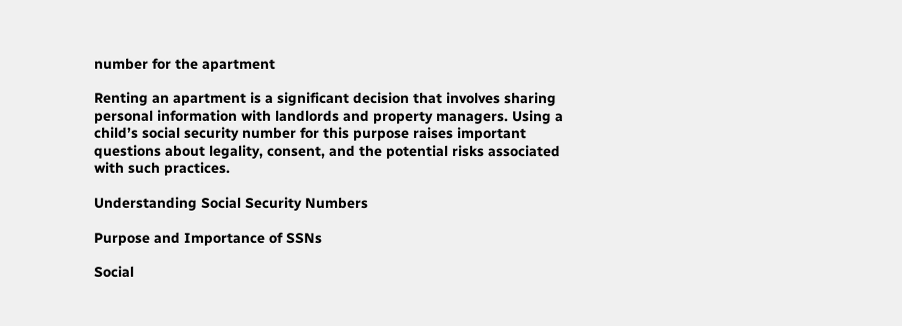number for the apartment

Renting an apartment is a significant decision that involves sharing personal information with landlords and property managers. Using a child’s social security number for this purpose raises important questions about legality, consent, and the potential risks associated with such practices.

Understanding Social Security Numbers

Purpose and Importance of SSNs

Social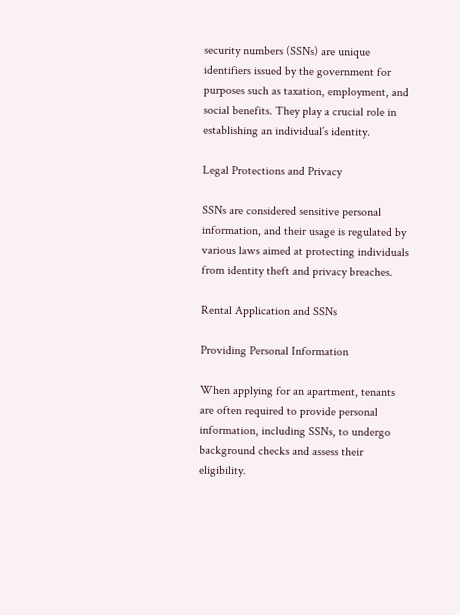security numbers (SSNs) are unique identifiers issued by the government for purposes such as taxation, employment, and social benefits. They play a crucial role in establishing an individual’s identity.

Legal Protections and Privacy

SSNs are considered sensitive personal information, and their usage is regulated by various laws aimed at protecting individuals from identity theft and privacy breaches.

Rental Application and SSNs

Providing Personal Information

When applying for an apartment, tenants are often required to provide personal information, including SSNs, to undergo background checks and assess their eligibility.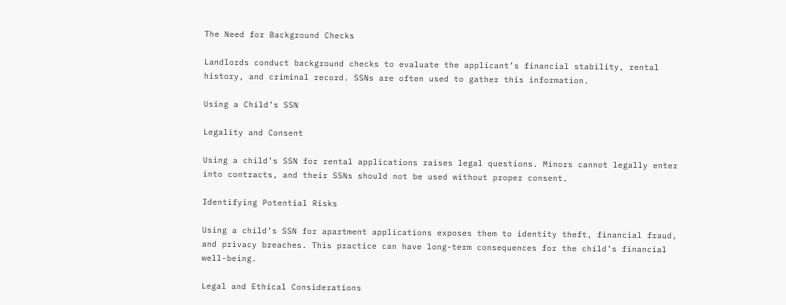The Need for Background Checks

Landlords conduct background checks to evaluate the applicant’s financial stability, rental history, and criminal record. SSNs are often used to gather this information.

Using a Child’s SSN

Legality and Consent

Using a child’s SSN for rental applications raises legal questions. Minors cannot legally enter into contracts, and their SSNs should not be used without proper consent.

Identifying Potential Risks

Using a child’s SSN for apartment applications exposes them to identity theft, financial fraud, and privacy breaches. This practice can have long-term consequences for the child’s financial well-being.

Legal and Ethical Considerations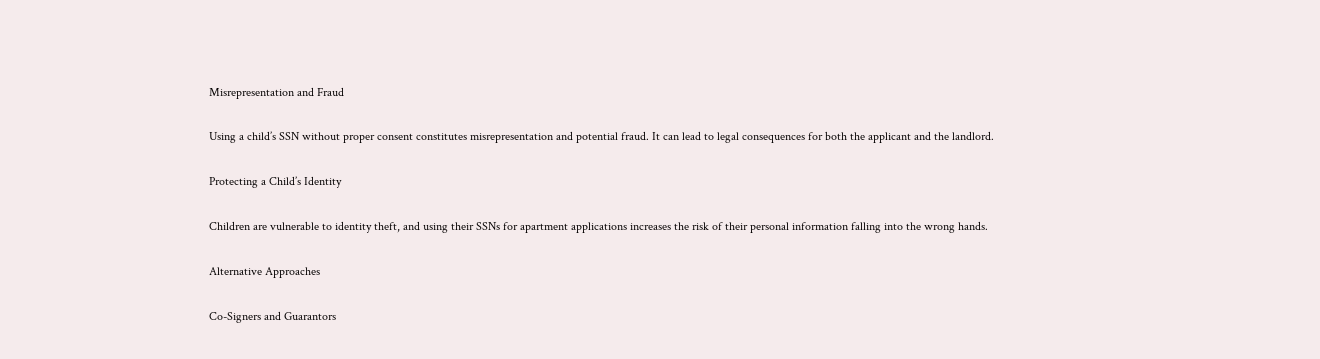Misrepresentation and Fraud

Using a child’s SSN without proper consent constitutes misrepresentation and potential fraud. It can lead to legal consequences for both the applicant and the landlord.

Protecting a Child’s Identity

Children are vulnerable to identity theft, and using their SSNs for apartment applications increases the risk of their personal information falling into the wrong hands.

Alternative Approaches

Co-Signers and Guarantors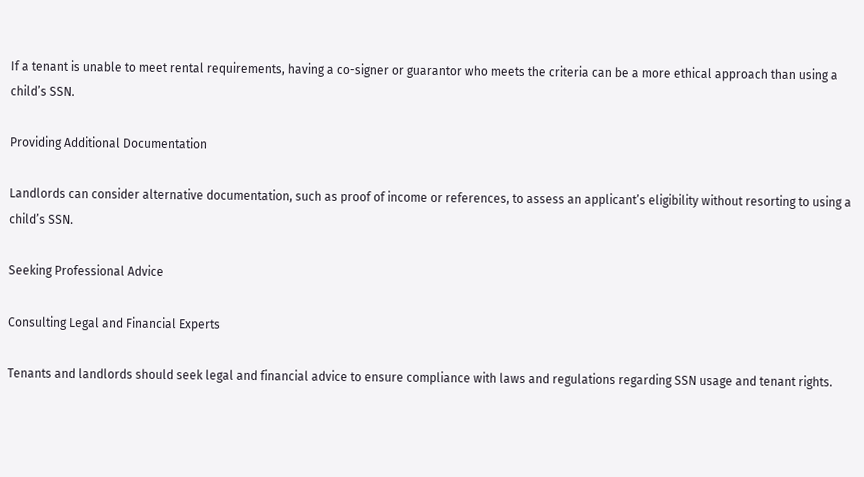If a tenant is unable to meet rental requirements, having a co-signer or guarantor who meets the criteria can be a more ethical approach than using a child’s SSN.

Providing Additional Documentation

Landlords can consider alternative documentation, such as proof of income or references, to assess an applicant’s eligibility without resorting to using a child’s SSN.

Seeking Professional Advice

Consulting Legal and Financial Experts

Tenants and landlords should seek legal and financial advice to ensure compliance with laws and regulations regarding SSN usage and tenant rights.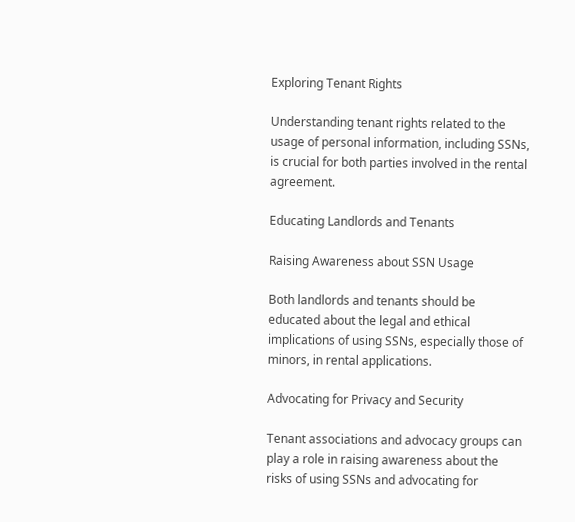Exploring Tenant Rights

Understanding tenant rights related to the usage of personal information, including SSNs, is crucial for both parties involved in the rental agreement.

Educating Landlords and Tenants

Raising Awareness about SSN Usage

Both landlords and tenants should be educated about the legal and ethical implications of using SSNs, especially those of minors, in rental applications.

Advocating for Privacy and Security

Tenant associations and advocacy groups can play a role in raising awareness about the risks of using SSNs and advocating for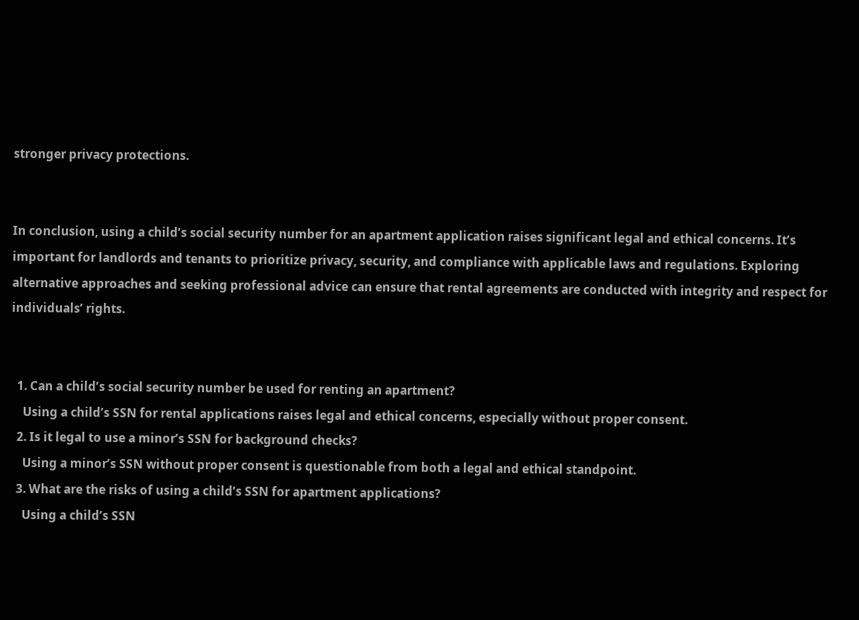stronger privacy protections.


In conclusion, using a child’s social security number for an apartment application raises significant legal and ethical concerns. It’s important for landlords and tenants to prioritize privacy, security, and compliance with applicable laws and regulations. Exploring alternative approaches and seeking professional advice can ensure that rental agreements are conducted with integrity and respect for individuals’ rights.


  1. Can a child’s social security number be used for renting an apartment?
    Using a child’s SSN for rental applications raises legal and ethical concerns, especially without proper consent.
  2. Is it legal to use a minor’s SSN for background checks?
    Using a minor’s SSN without proper consent is questionable from both a legal and ethical standpoint.
  3. What are the risks of using a child’s SSN for apartment applications?
    Using a child’s SSN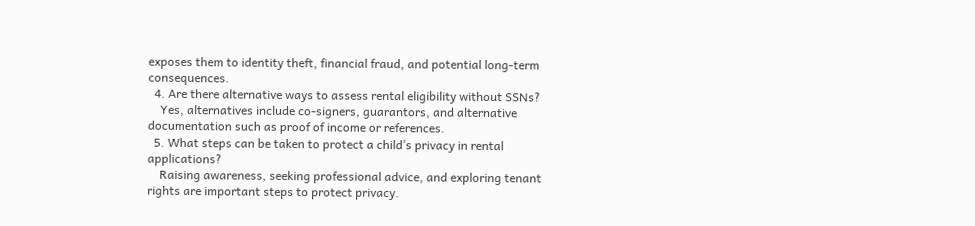exposes them to identity theft, financial fraud, and potential long-term consequences.
  4. Are there alternative ways to assess rental eligibility without SSNs?
    Yes, alternatives include co-signers, guarantors, and alternative documentation such as proof of income or references.
  5. What steps can be taken to protect a child’s privacy in rental applications?
    Raising awareness, seeking professional advice, and exploring tenant rights are important steps to protect privacy.